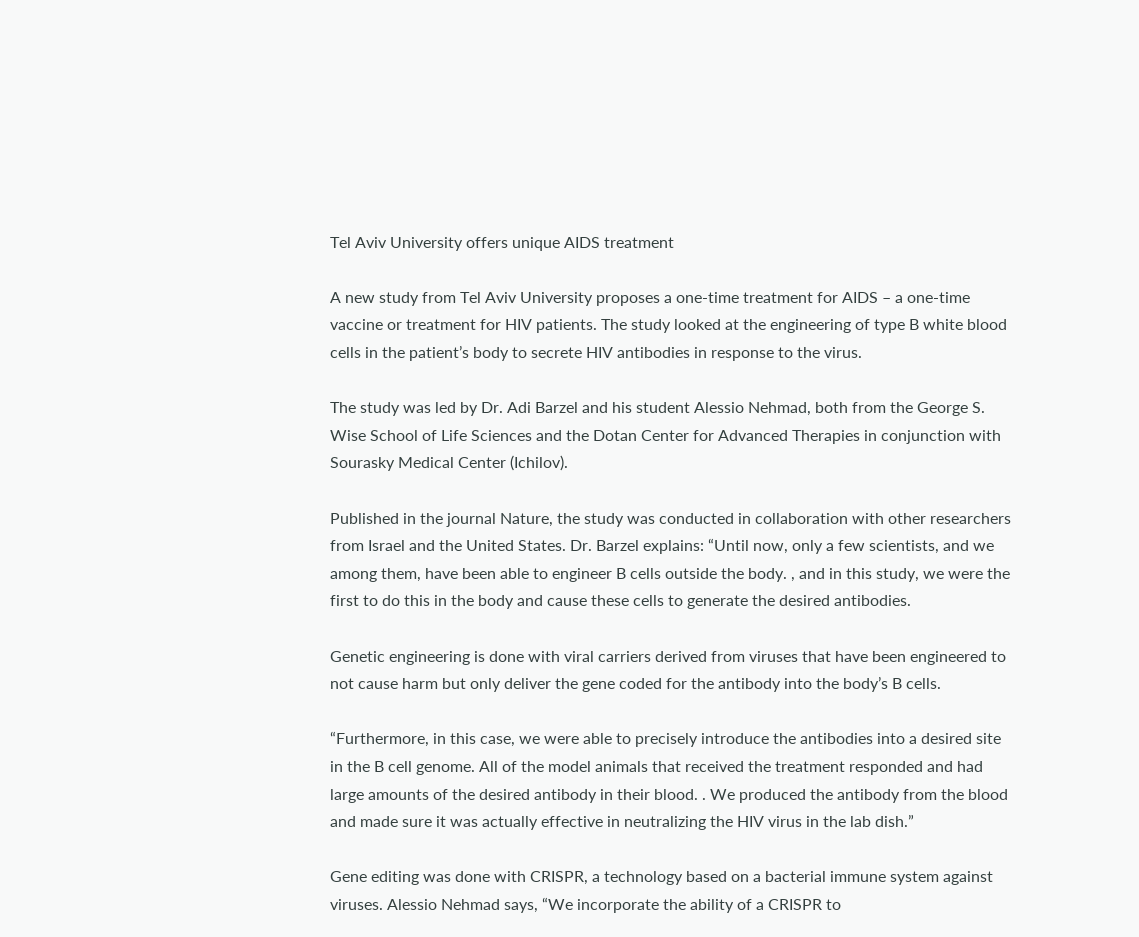Tel Aviv University offers unique AIDS treatment

A new study from Tel Aviv University proposes a one-time treatment for AIDS – a one-time vaccine or treatment for HIV patients. The study looked at the engineering of type B white blood cells in the patient’s body to secrete HIV antibodies in response to the virus.

The study was led by Dr. Adi Barzel and his student Alessio Nehmad, both from the George S. Wise School of Life Sciences and the Dotan Center for Advanced Therapies in conjunction with Sourasky Medical Center (Ichilov).

Published in the journal Nature, the study was conducted in collaboration with other researchers from Israel and the United States. Dr. Barzel explains: “Until now, only a few scientists, and we among them, have been able to engineer B cells outside the body. , and in this study, we were the first to do this in the body and cause these cells to generate the desired antibodies.

Genetic engineering is done with viral carriers derived from viruses that have been engineered to not cause harm but only deliver the gene coded for the antibody into the body’s B cells.

“Furthermore, in this case, we were able to precisely introduce the antibodies into a desired site in the B cell genome. All of the model animals that received the treatment responded and had large amounts of the desired antibody in their blood. . We produced the antibody from the blood and made sure it was actually effective in neutralizing the HIV virus in the lab dish.”

Gene editing was done with CRISPR, a technology based on a bacterial immune system against viruses. Alessio Nehmad says, “We incorporate the ability of a CRISPR to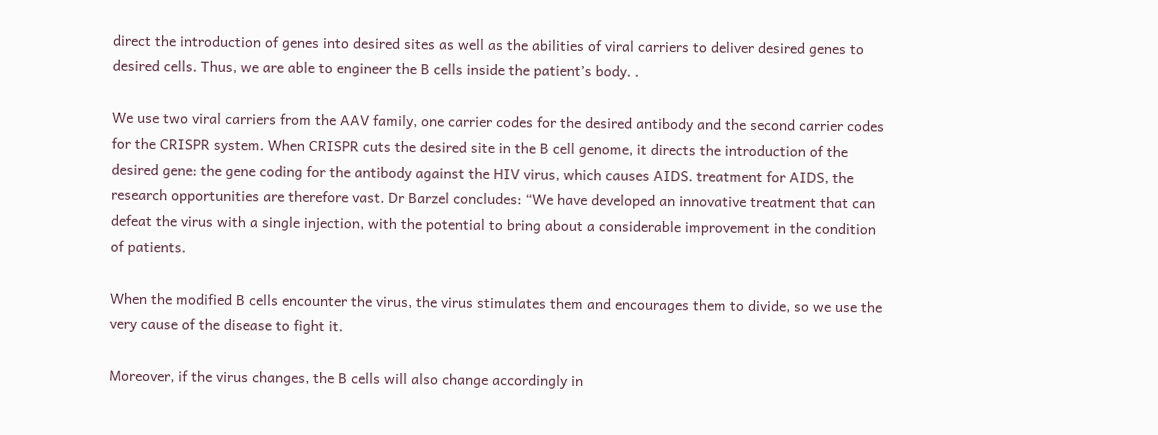direct the introduction of genes into desired sites as well as the abilities of viral carriers to deliver desired genes to desired cells. Thus, we are able to engineer the B cells inside the patient’s body. .

We use two viral carriers from the AAV family, one carrier codes for the desired antibody and the second carrier codes for the CRISPR system. When CRISPR cuts the desired site in the B cell genome, it directs the introduction of the desired gene: the gene coding for the antibody against the HIV virus, which causes AIDS. treatment for AIDS, the research opportunities are therefore vast. Dr Barzel concludes: “We have developed an innovative treatment that can defeat the virus with a single injection, with the potential to bring about a considerable improvement in the condition of patients.

When the modified B cells encounter the virus, the virus stimulates them and encourages them to divide, so we use the very cause of the disease to fight it.

Moreover, if the virus changes, the B cells will also change accordingly in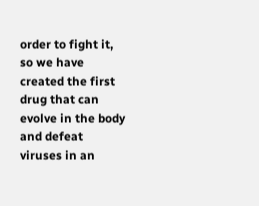order to fight it, so we have created the first drug that can evolve in the body and defeat viruses in an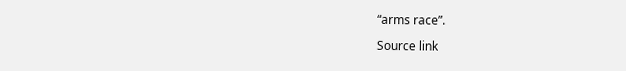“arms race”.

Source link